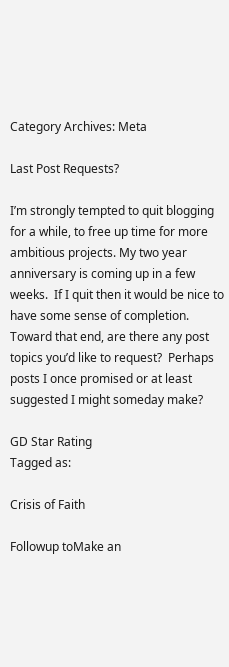Category Archives: Meta

Last Post Requests?

I’m strongly tempted to quit blogging for a while, to free up time for more ambitious projects. My two year anniversary is coming up in a few weeks.  If I quit then it would be nice to have some sense of completion.  Toward that end, are there any post topics you’d like to request?  Perhaps posts I once promised or at least suggested I might someday make?

GD Star Rating
Tagged as:

Crisis of Faith

Followup toMake an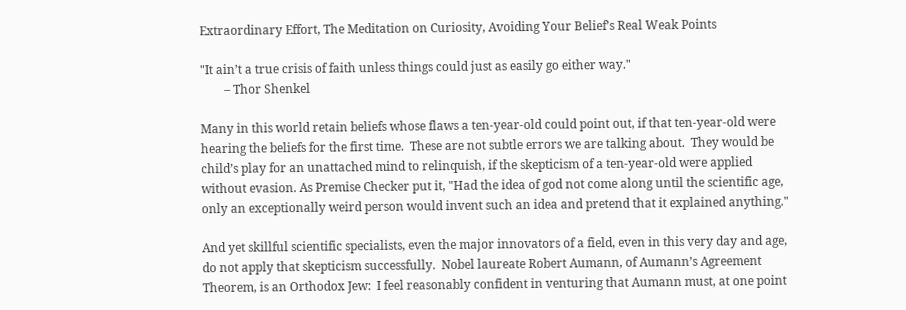Extraordinary Effort, The Meditation on Curiosity, Avoiding Your Belief’s Real Weak Points

"It ain’t a true crisis of faith unless things could just as easily go either way."
        – Thor Shenkel

Many in this world retain beliefs whose flaws a ten-year-old could point out, if that ten-year-old were hearing the beliefs for the first time.  These are not subtle errors we are talking about.  They would be child’s play for an unattached mind to relinquish, if the skepticism of a ten-year-old were applied without evasion. As Premise Checker put it, "Had the idea of god not come along until the scientific age, only an exceptionally weird person would invent such an idea and pretend that it explained anything."

And yet skillful scientific specialists, even the major innovators of a field, even in this very day and age, do not apply that skepticism successfully.  Nobel laureate Robert Aumann, of Aumann’s Agreement Theorem, is an Orthodox Jew:  I feel reasonably confident in venturing that Aumann must, at one point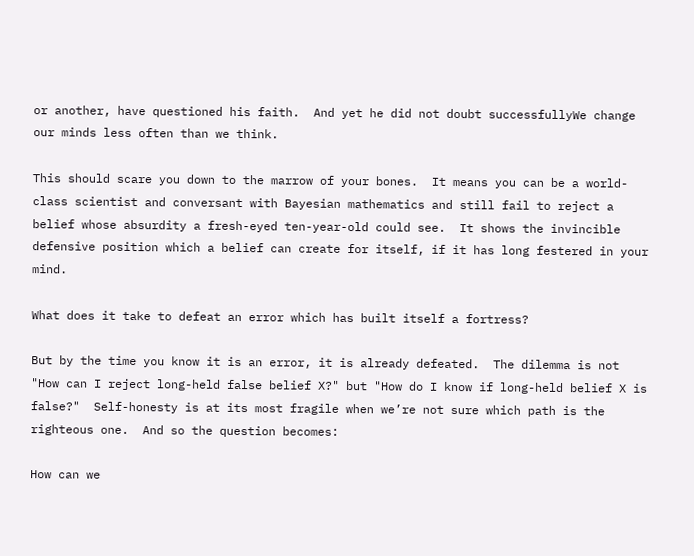or another, have questioned his faith.  And yet he did not doubt successfullyWe change our minds less often than we think.

This should scare you down to the marrow of your bones.  It means you can be a world-class scientist and conversant with Bayesian mathematics and still fail to reject a belief whose absurdity a fresh-eyed ten-year-old could see.  It shows the invincible defensive position which a belief can create for itself, if it has long festered in your mind.

What does it take to defeat an error which has built itself a fortress?

But by the time you know it is an error, it is already defeated.  The dilemma is not "How can I reject long-held false belief X?" but "How do I know if long-held belief X is false?"  Self-honesty is at its most fragile when we’re not sure which path is the righteous one.  And so the question becomes:

How can we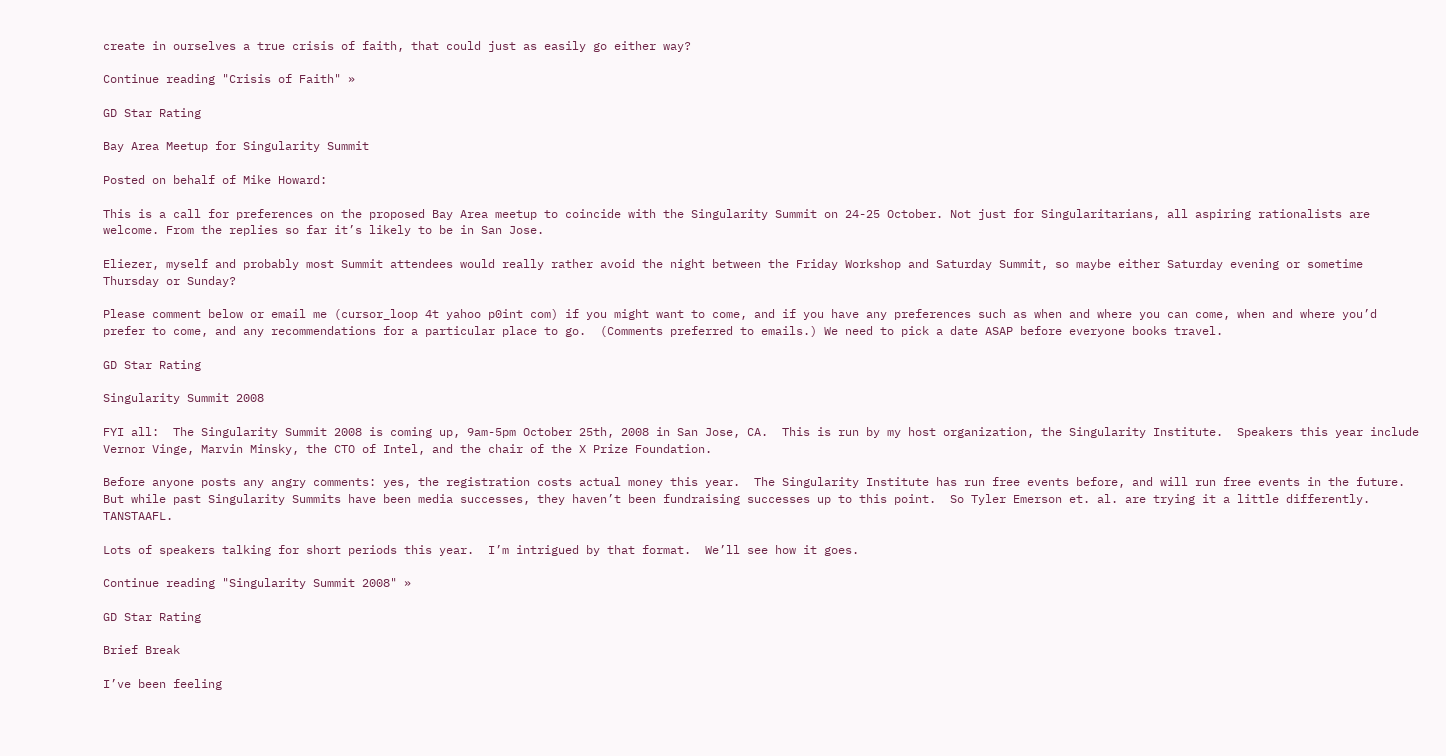create in ourselves a true crisis of faith, that could just as easily go either way?

Continue reading "Crisis of Faith" »

GD Star Rating

Bay Area Meetup for Singularity Summit

Posted on behalf of Mike Howard:

This is a call for preferences on the proposed Bay Area meetup to coincide with the Singularity Summit on 24-25 October. Not just for Singularitarians, all aspiring rationalists are welcome. From the replies so far it’s likely to be in San Jose.

Eliezer, myself and probably most Summit attendees would really rather avoid the night between the Friday Workshop and Saturday Summit, so maybe either Saturday evening or sometime Thursday or Sunday?

Please comment below or email me (cursor_loop 4t yahoo p0int com) if you might want to come, and if you have any preferences such as when and where you can come, when and where you’d prefer to come, and any recommendations for a particular place to go.  (Comments preferred to emails.) We need to pick a date ASAP before everyone books travel.

GD Star Rating

Singularity Summit 2008

FYI all:  The Singularity Summit 2008 is coming up, 9am-5pm October 25th, 2008 in San Jose, CA.  This is run by my host organization, the Singularity Institute.  Speakers this year include Vernor Vinge, Marvin Minsky, the CTO of Intel, and the chair of the X Prize Foundation.

Before anyone posts any angry comments: yes, the registration costs actual money this year.  The Singularity Institute has run free events before, and will run free events in the future.  But while past Singularity Summits have been media successes, they haven’t been fundraising successes up to this point.  So Tyler Emerson et. al. are trying it a little differently.  TANSTAAFL.

Lots of speakers talking for short periods this year.  I’m intrigued by that format.  We’ll see how it goes.

Continue reading "Singularity Summit 2008" »

GD Star Rating

Brief Break

I’ve been feeling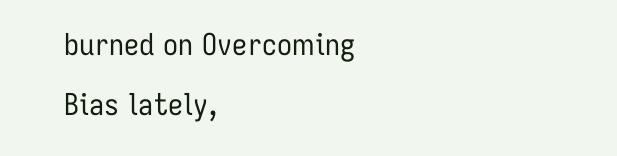burned on Overcoming Bias lately,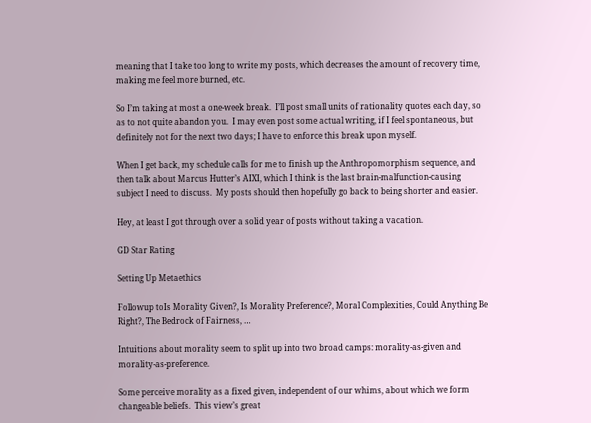meaning that I take too long to write my posts, which decreases the amount of recovery time, making me feel more burned, etc.

So I’m taking at most a one-week break.  I’ll post small units of rationality quotes each day, so as to not quite abandon you.  I may even post some actual writing, if I feel spontaneous, but definitely not for the next two days; I have to enforce this break upon myself.

When I get back, my schedule calls for me to finish up the Anthropomorphism sequence, and then talk about Marcus Hutter’s AIXI, which I think is the last brain-malfunction-causing subject I need to discuss.  My posts should then hopefully go back to being shorter and easier.

Hey, at least I got through over a solid year of posts without taking a vacation.

GD Star Rating

Setting Up Metaethics

Followup toIs Morality Given?, Is Morality Preference?, Moral Complexities, Could Anything Be Right?, The Bedrock of Fairness, …

Intuitions about morality seem to split up into two broad camps: morality-as-given and morality-as-preference.

Some perceive morality as a fixed given, independent of our whims, about which we form changeable beliefs.  This view’s great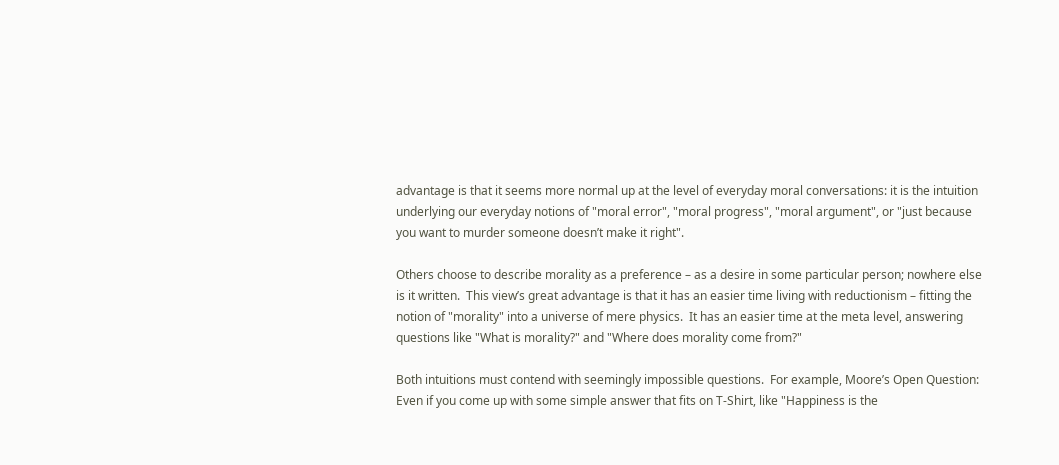advantage is that it seems more normal up at the level of everyday moral conversations: it is the intuition underlying our everyday notions of "moral error", "moral progress", "moral argument", or "just because you want to murder someone doesn’t make it right".

Others choose to describe morality as a preference – as a desire in some particular person; nowhere else is it written.  This view’s great advantage is that it has an easier time living with reductionism – fitting the notion of "morality" into a universe of mere physics.  It has an easier time at the meta level, answering questions like "What is morality?" and "Where does morality come from?"

Both intuitions must contend with seemingly impossible questions.  For example, Moore’s Open Question:  Even if you come up with some simple answer that fits on T-Shirt, like "Happiness is the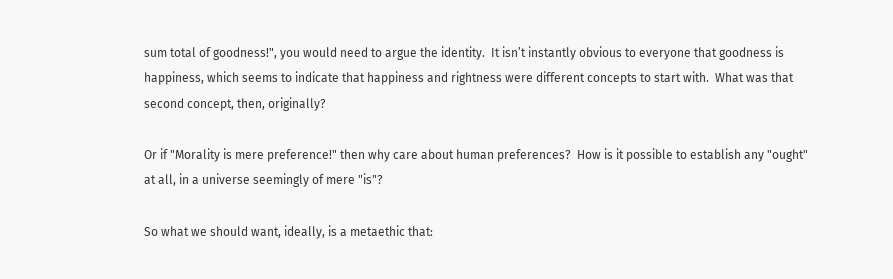sum total of goodness!", you would need to argue the identity.  It isn’t instantly obvious to everyone that goodness is happiness, which seems to indicate that happiness and rightness were different concepts to start with.  What was that second concept, then, originally?

Or if "Morality is mere preference!" then why care about human preferences?  How is it possible to establish any "ought" at all, in a universe seemingly of mere "is"?

So what we should want, ideally, is a metaethic that: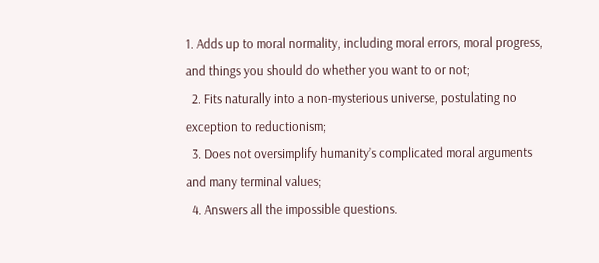1. Adds up to moral normality, including moral errors, moral progress, and things you should do whether you want to or not;
  2. Fits naturally into a non-mysterious universe, postulating no exception to reductionism;
  3. Does not oversimplify humanity’s complicated moral arguments and many terminal values;
  4. Answers all the impossible questions.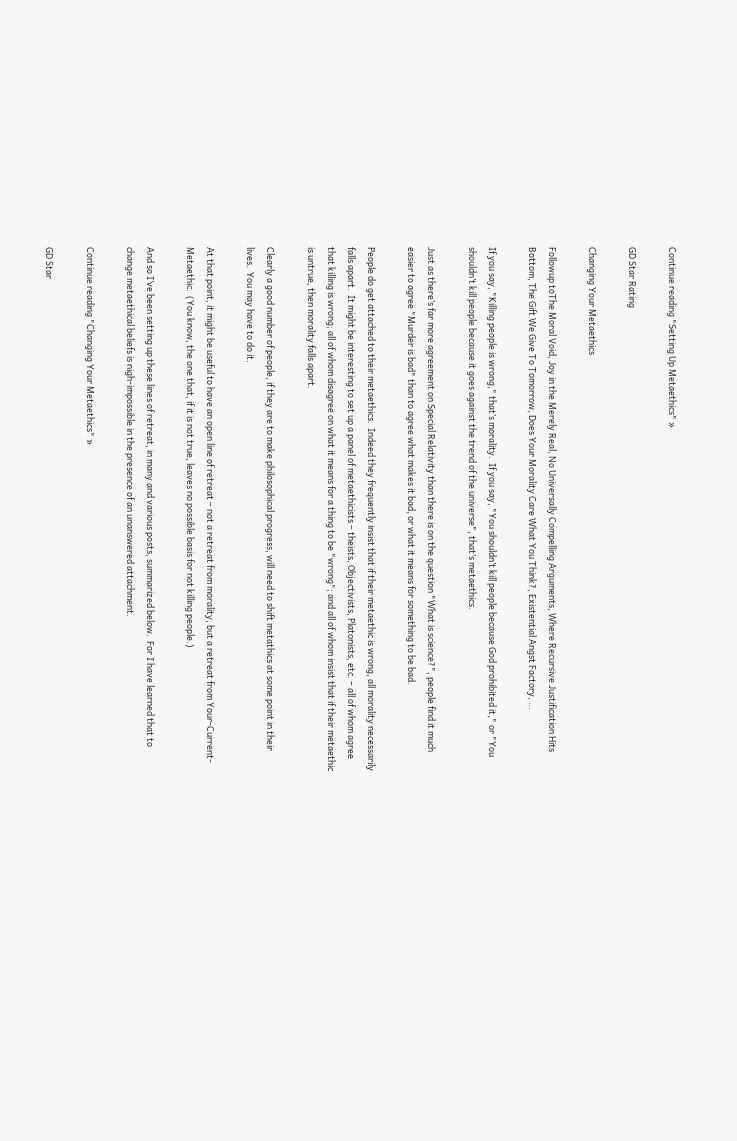Continue reading "Setting Up Metaethics" »

GD Star Rating

Changing Your Metaethics

Followup toThe Moral Void, Joy in the Merely Real, No Universally Compelling Arguments, Where Recursive Justification Hits Bottom, The Gift We Give To Tomorrow, Does Your Morality Care What You Think?, Existential Angst Factory, …

If you say, "Killing people is wrong," that’s morality.  If you say, "You shouldn’t kill people because God prohibited it," or "You shouldn’t kill people because it goes against the trend of the universe", that’s metaethics.

Just as there’s far more agreement on Special Relativity than there is on the question "What is science?", people find it much easier to agree "Murder is bad" than to agree what makes it bad, or what it means for something to be bad.

People do get attached to their metaethics.  Indeed they frequently insist that if their metaethic is wrong, all morality necessarily falls apart.  It might be interesting to set up a panel of metaethicists – theists, Objectivists, Platonists, etc. – all of whom agree that killing is wrong; all of whom disagree on what it means for a thing to be "wrong"; and all of whom insist that if their metaethic is untrue, then morality falls apart.

Clearly a good number of people, if they are to make philosophical progress, will need to shift metathics at some point in their lives.  You may have to do it.

At that point, it might be useful to have an open line of retreat – not a retreat from morality, but a retreat from Your-Current-Metaethic.  (You know, the one that, if it is not true, leaves no possible basis for not killing people.)

And so I’ve been setting up these lines of retreat, in many and various posts, summarized below.  For I have learned that to change metaethical beliefs is nigh-impossible in the presence of an unanswered attachment.

Continue reading "Changing Your Metaethics" »

GD Star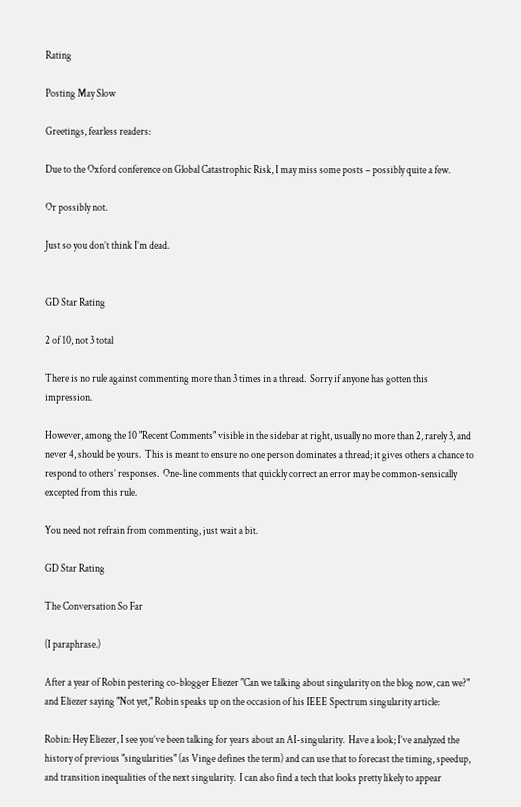Rating

Posting May Slow

Greetings, fearless readers:

Due to the Oxford conference on Global Catastrophic Risk, I may miss some posts – possibly quite a few.

Or possibly not.

Just so you don’t think I’m dead.


GD Star Rating

2 of 10, not 3 total

There is no rule against commenting more than 3 times in a thread.  Sorry if anyone has gotten this impression.

However, among the 10 "Recent Comments" visible in the sidebar at right, usually no more than 2, rarely 3, and never 4, should be yours.  This is meant to ensure no one person dominates a thread; it gives others a chance to respond to others’ responses.  One-line comments that quickly correct an error may be common-sensically excepted from this rule.

You need not refrain from commenting, just wait a bit.

GD Star Rating

The Conversation So Far

(I paraphrase.)

After a year of Robin pestering co-blogger Eliezer "Can we talking about singularity on the blog now, can we?" and Eliezer saying "Not yet," Robin speaks up on the occasion of his IEEE Spectrum singularity article:

Robin: Hey Eliezer, I see you’ve been talking for years about an AI-singularity.  Have a look; I’ve analyzed the history of previous "singularities" (as Vinge defines the term) and can use that to forecast the timing, speedup, and transition inequalities of the next singularity.  I can also find a tech that looks pretty likely to appear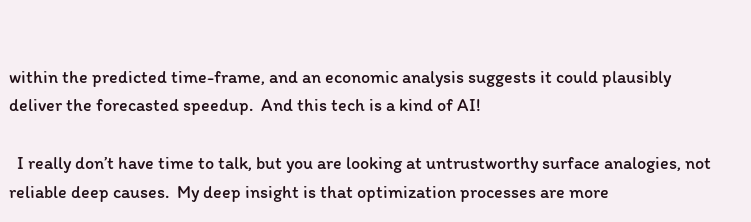within the predicted time-frame, and an economic analysis suggests it could plausibly deliver the forecasted speedup.  And this tech is a kind of AI!

  I really don’t have time to talk, but you are looking at untrustworthy surface analogies, not reliable deep causes.  My deep insight is that optimization processes are more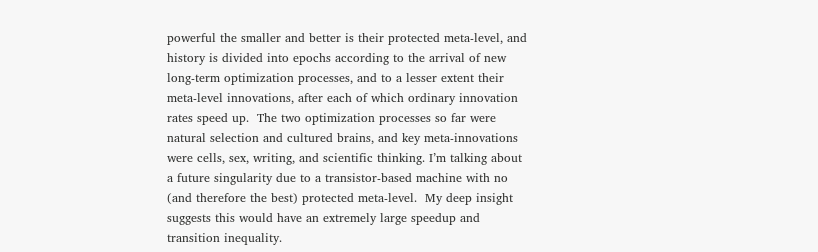powerful the smaller and better is their protected meta-level, and history is divided into epochs according to the arrival of new long-term optimization processes, and to a lesser extent their meta-level innovations, after each of which ordinary innovation rates speed up.  The two optimization processes so far were natural selection and cultured brains, and key meta-innovations were cells, sex, writing, and scientific thinking. I’m talking about a future singularity due to a transistor-based machine with no (and therefore the best) protected meta-level.  My deep insight suggests this would have an extremely large speedup and transition inequality.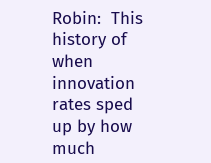Robin:  This history of when innovation rates sped up by how much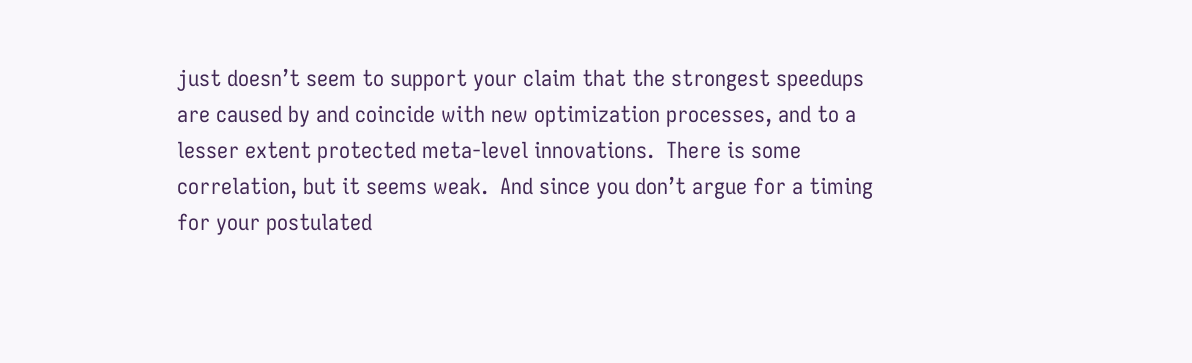just doesn’t seem to support your claim that the strongest speedups are caused by and coincide with new optimization processes, and to a lesser extent protected meta-level innovations.  There is some correlation, but it seems weak.  And since you don’t argue for a timing for your postulated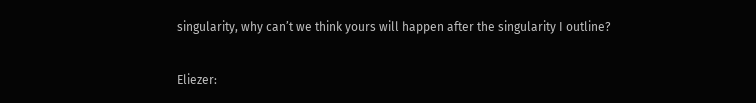singularity, why can’t we think yours will happen after the singularity I outline?

Eliezer: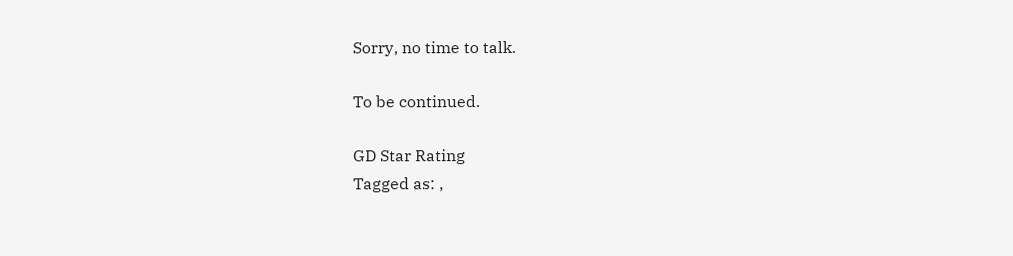Sorry, no time to talk.

To be continued.

GD Star Rating
Tagged as: ,